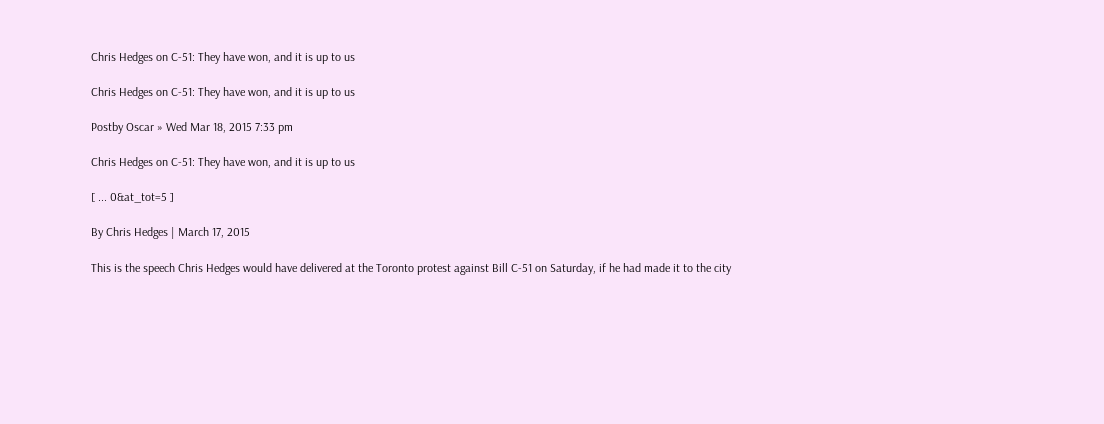Chris Hedges on C-51: They have won, and it is up to us

Chris Hedges on C-51: They have won, and it is up to us

Postby Oscar » Wed Mar 18, 2015 7:33 pm

Chris Hedges on C-51: They have won, and it is up to us

[ ... 0&at_tot=5 ]

By Chris Hedges | March 17, 2015

This is the speech Chris Hedges would have delivered at the Toronto protest against Bill C-51 on Saturday, if he had made it to the city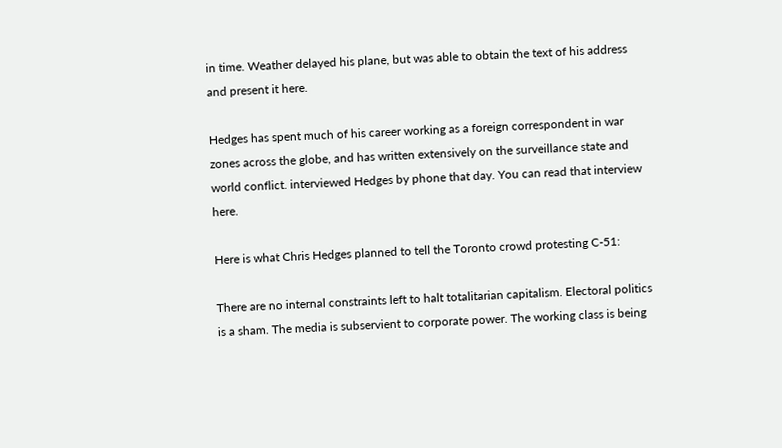in time. Weather delayed his plane, but was able to obtain the text of his address and present it here.

Hedges has spent much of his career working as a foreign correspondent in war zones across the globe, and has written extensively on the surveillance state and world conflict. interviewed Hedges by phone that day. You can read that interview here.

Here is what Chris Hedges planned to tell the Toronto crowd protesting C-51:

There are no internal constraints left to halt totalitarian capitalism. Electoral politics is a sham. The media is subservient to corporate power. The working class is being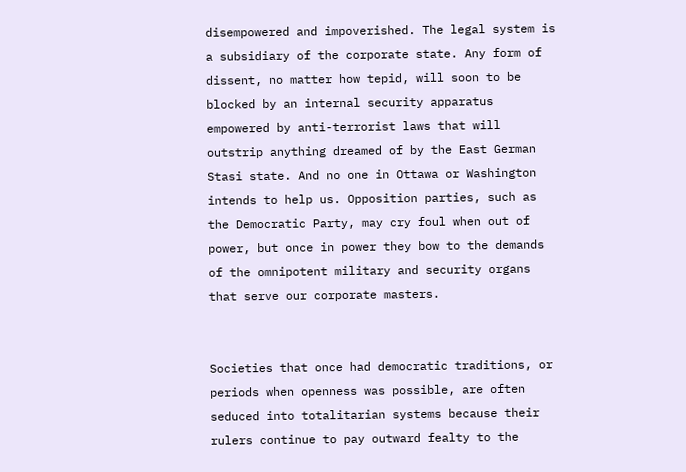disempowered and impoverished. The legal system is a subsidiary of the corporate state. Any form of dissent, no matter how tepid, will soon to be blocked by an internal security apparatus empowered by anti-terrorist laws that will outstrip anything dreamed of by the East German Stasi state. And no one in Ottawa or Washington intends to help us. Opposition parties, such as the Democratic Party, may cry foul when out of power, but once in power they bow to the demands of the omnipotent military and security organs that serve our corporate masters.


Societies that once had democratic traditions, or periods when openness was possible, are often seduced into totalitarian systems because their rulers continue to pay outward fealty to the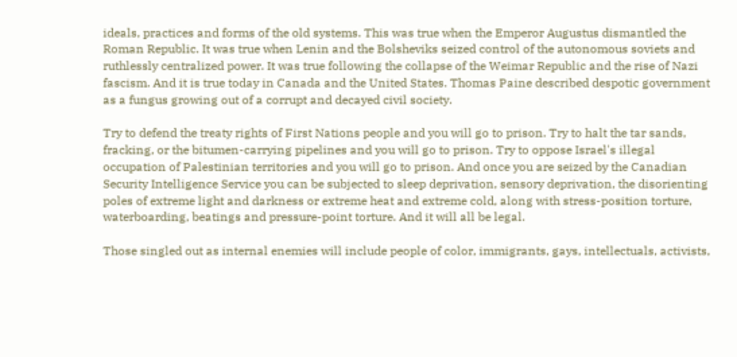ideals, practices and forms of the old systems. This was true when the Emperor Augustus dismantled the Roman Republic. It was true when Lenin and the Bolsheviks seized control of the autonomous soviets and ruthlessly centralized power. It was true following the collapse of the Weimar Republic and the rise of Nazi fascism. And it is true today in Canada and the United States. Thomas Paine described despotic government as a fungus growing out of a corrupt and decayed civil society.

Try to defend the treaty rights of First Nations people and you will go to prison. Try to halt the tar sands, fracking, or the bitumen-carrying pipelines and you will go to prison. Try to oppose Israel's illegal occupation of Palestinian territories and you will go to prison. And once you are seized by the Canadian Security Intelligence Service you can be subjected to sleep deprivation, sensory deprivation, the disorienting poles of extreme light and darkness or extreme heat and extreme cold, along with stress-position torture, waterboarding, beatings and pressure-point torture. And it will all be legal.

Those singled out as internal enemies will include people of color, immigrants, gays, intellectuals, activists,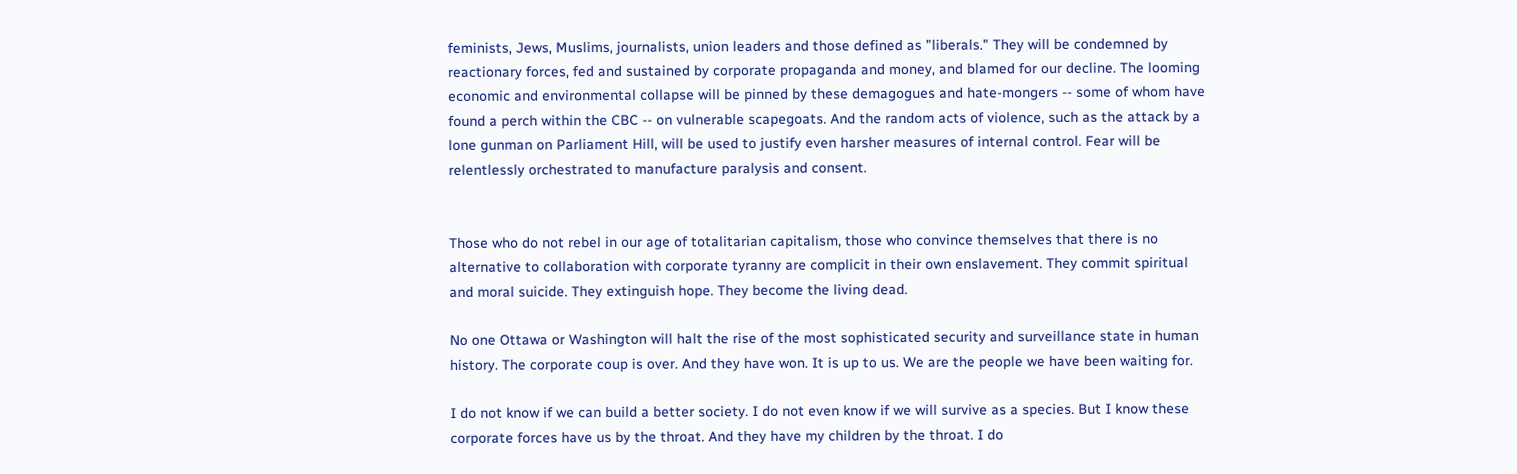feminists, Jews, Muslims, journalists, union leaders and those defined as "liberals." They will be condemned by reactionary forces, fed and sustained by corporate propaganda and money, and blamed for our decline. The looming economic and environmental collapse will be pinned by these demagogues and hate-mongers -- some of whom have found a perch within the CBC -- on vulnerable scapegoats. And the random acts of violence, such as the attack by a lone gunman on Parliament Hill, will be used to justify even harsher measures of internal control. Fear will be relentlessly orchestrated to manufacture paralysis and consent.


Those who do not rebel in our age of totalitarian capitalism, those who convince themselves that there is no alternative to collaboration with corporate tyranny are complicit in their own enslavement. They commit spiritual and moral suicide. They extinguish hope. They become the living dead.

No one Ottawa or Washington will halt the rise of the most sophisticated security and surveillance state in human history. The corporate coup is over. And they have won. It is up to us. We are the people we have been waiting for.

I do not know if we can build a better society. I do not even know if we will survive as a species. But I know these corporate forces have us by the throat. And they have my children by the throat. I do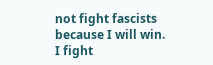not fight fascists because I will win. I fight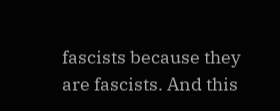fascists because they are fascists. And this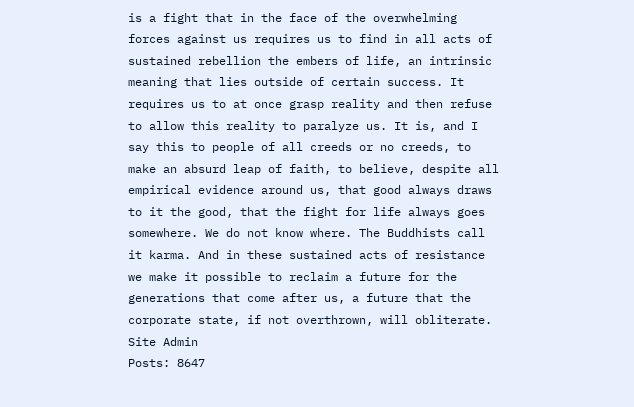is a fight that in the face of the overwhelming forces against us requires us to find in all acts of sustained rebellion the embers of life, an intrinsic meaning that lies outside of certain success. It requires us to at once grasp reality and then refuse to allow this reality to paralyze us. It is, and I say this to people of all creeds or no creeds, to make an absurd leap of faith, to believe, despite all empirical evidence around us, that good always draws to it the good, that the fight for life always goes somewhere. We do not know where. The Buddhists call it karma. And in these sustained acts of resistance we make it possible to reclaim a future for the generations that come after us, a future that the corporate state, if not overthrown, will obliterate.
Site Admin
Posts: 8647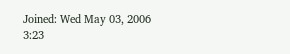Joined: Wed May 03, 2006 3:23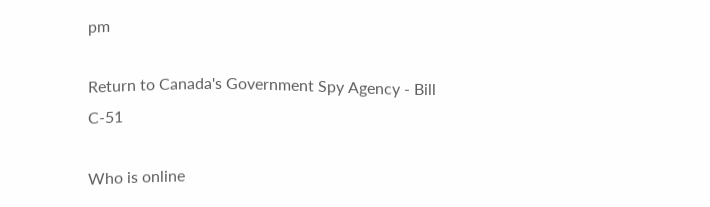pm

Return to Canada's Government Spy Agency - Bill C-51

Who is online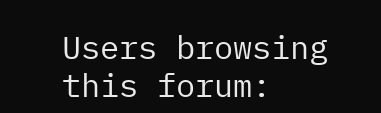Users browsing this forum: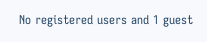No registered users and 1 guest